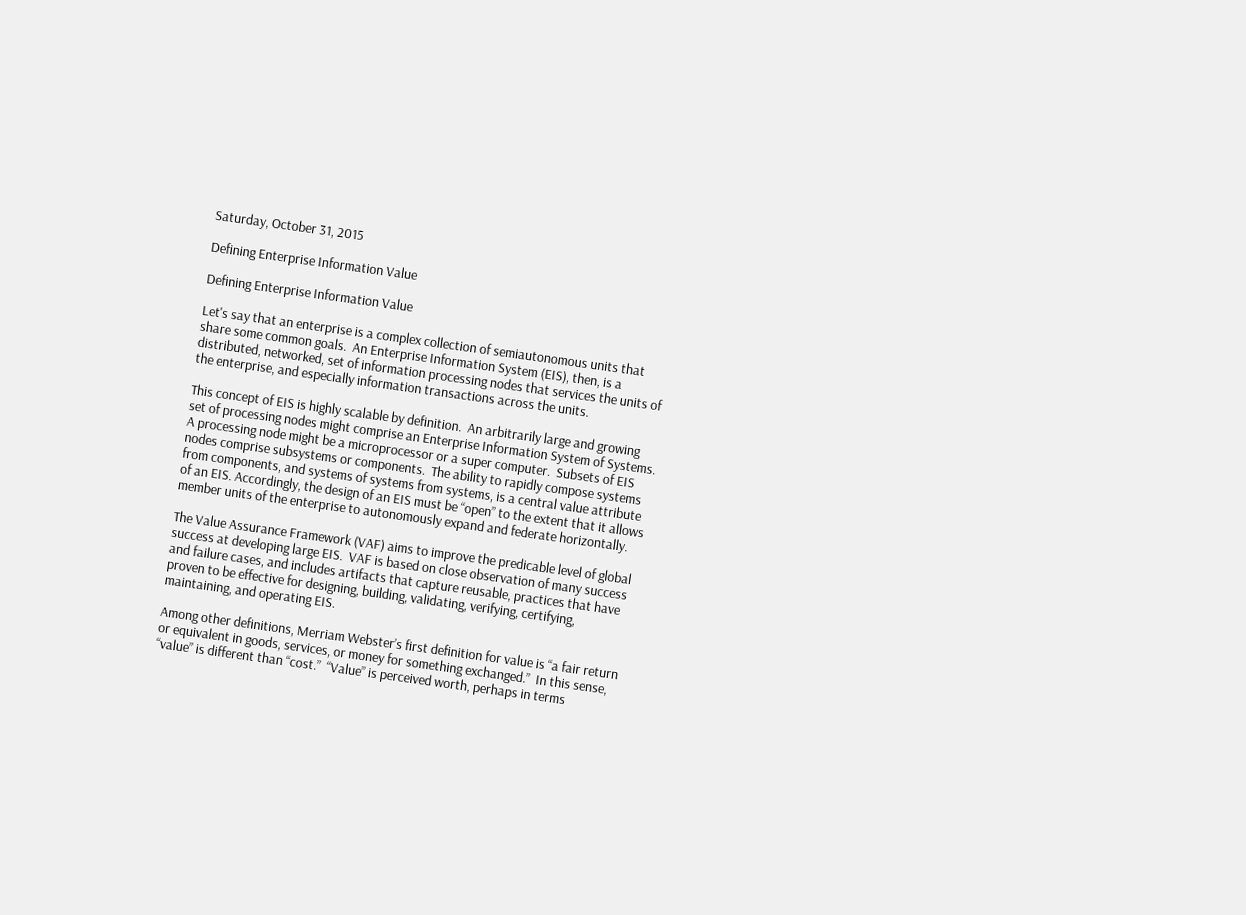Saturday, October 31, 2015

Defining Enterprise Information Value

Defining Enterprise Information Value

Let's say that an enterprise is a complex collection of semiautonomous units that share some common goals.  An Enterprise Information System (EIS), then, is a distributed, networked, set of information processing nodes that services the units of the enterprise, and especially information transactions across the units.

This concept of EIS is highly scalable by definition.  An arbitrarily large and growing set of processing nodes might comprise an Enterprise Information System of Systems.  A processing node might be a microprocessor or a super computer.  Subsets of EIS nodes comprise subsystems or components.  The ability to rapidly compose systems from components, and systems of systems from systems, is a central value attribute of an EIS. Accordingly, the design of an EIS must be “open” to the extent that it allows member units of the enterprise to autonomously expand and federate horizontally.

The Value Assurance Framework (VAF) aims to improve the predicable level of global success at developing large EIS.  VAF is based on close observation of many success and failure cases, and includes artifacts that capture reusable, practices that have proven to be effective for designing, building, validating, verifying, certifying, maintaining, and operating EIS.

Among other definitions, Merriam Webster’s first definition for value is “a fair return or equivalent in goods, services, or money for something exchanged.”  In this sense, “value” is different than “cost.”  “Value” is perceived worth, perhaps in terms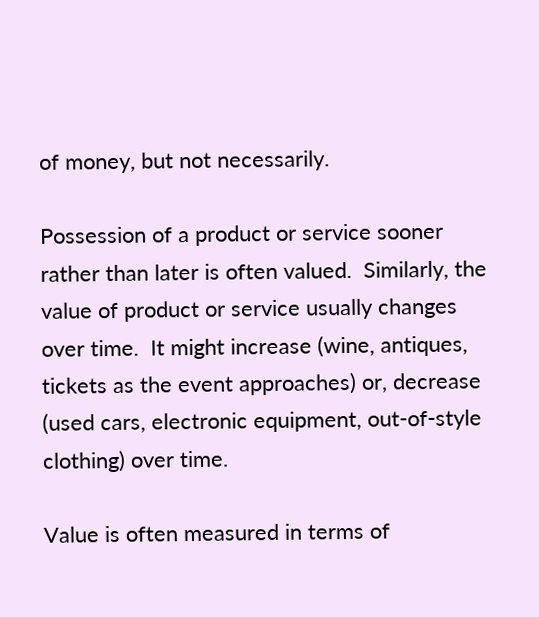of money, but not necessarily.

Possession of a product or service sooner rather than later is often valued.  Similarly, the value of product or service usually changes over time.  It might increase (wine, antiques, tickets as the event approaches) or, decrease (used cars, electronic equipment, out-of-style clothing) over time.

Value is often measured in terms of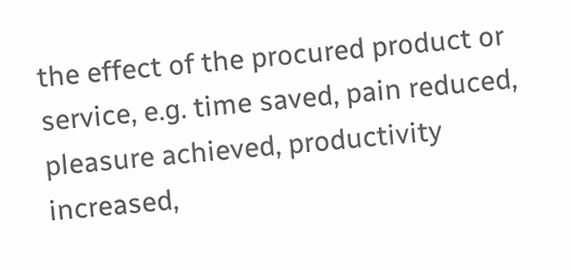the effect of the procured product or service, e.g. time saved, pain reduced, pleasure achieved, productivity increased,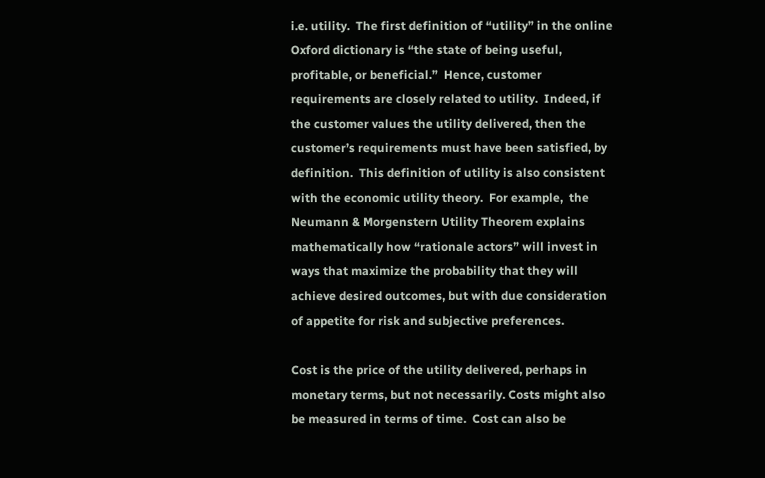i.e. utility.  The first definition of “utility” in the online Oxford dictionary is “the state of being useful, profitable, or beneficial.”  Hence, customer requirements are closely related to utility.  Indeed, if the customer values the utility delivered, then the customer’s requirements must have been satisfied, by definition.  This definition of utility is also consistent with the economic utility theory.  For example,  the Neumann & Morgenstern Utility Theorem explains mathematically how “rationale actors” will invest in ways that maximize the probability that they will achieve desired outcomes, but with due consideration of appetite for risk and subjective preferences.

Cost is the price of the utility delivered, perhaps in monetary terms, but not necessarily. Costs might also be measured in terms of time.  Cost can also be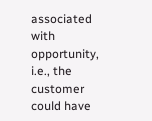associated with opportunity, i.e., the customer could have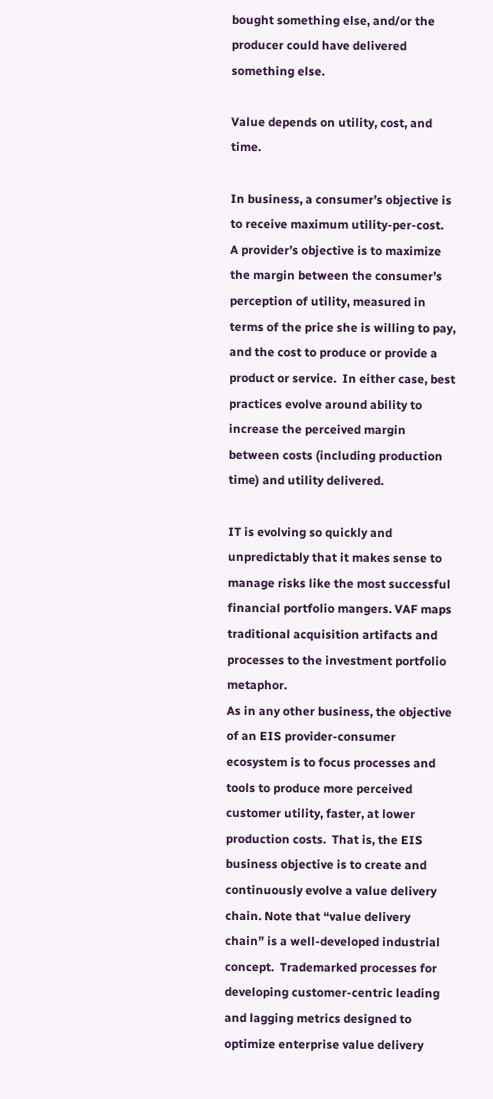bought something else, and/or the producer could have delivered something else.

Value depends on utility, cost, and time.

In business, a consumer’s objective is to receive maximum utility-per-cost.  A provider’s objective is to maximize the margin between the consumer’s perception of utility, measured in terms of the price she is willing to pay, and the cost to produce or provide a product or service.  In either case, best practices evolve around ability to increase the perceived margin between costs (including production time) and utility delivered.

IT is evolving so quickly and unpredictably that it makes sense to manage risks like the most successful financial portfolio mangers. VAF maps traditional acquisition artifacts and processes to the investment portfolio metaphor.
As in any other business, the objective of an EIS provider-consumer ecosystem is to focus processes and tools to produce more perceived customer utility, faster, at lower production costs.  That is, the EIS business objective is to create and continuously evolve a value delivery chain. Note that “value delivery chain” is a well-developed industrial concept.  Trademarked processes for developing customer-centric leading and lagging metrics designed to optimize enterprise value delivery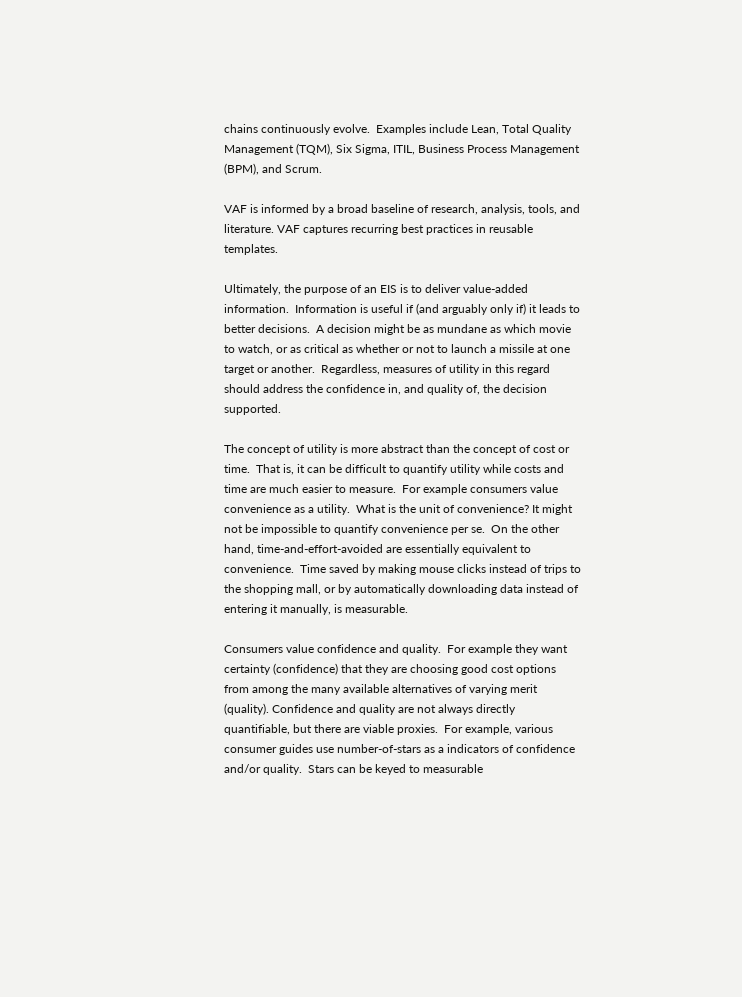chains continuously evolve.  Examples include Lean, Total Quality Management (TQM), Six Sigma, ITIL, Business Process Management (BPM), and Scrum.

VAF is informed by a broad baseline of research, analysis, tools, and literature. VAF captures recurring best practices in reusable templates.

Ultimately, the purpose of an EIS is to deliver value-added information.  Information is useful if (and arguably only if) it leads to better decisions.  A decision might be as mundane as which movie to watch, or as critical as whether or not to launch a missile at one target or another.  Regardless, measures of utility in this regard should address the confidence in, and quality of, the decision supported.

The concept of utility is more abstract than the concept of cost or time.  That is, it can be difficult to quantify utility while costs and time are much easier to measure.  For example consumers value convenience as a utility.  What is the unit of convenience? It might not be impossible to quantify convenience per se.  On the other hand, time-and-effort-avoided are essentially equivalent to convenience.  Time saved by making mouse clicks instead of trips to the shopping mall, or by automatically downloading data instead of entering it manually, is measurable.

Consumers value confidence and quality.  For example they want certainty (confidence) that they are choosing good cost options from among the many available alternatives of varying merit (quality). Confidence and quality are not always directly quantifiable, but there are viable proxies.  For example, various consumer guides use number-of-stars as a indicators of confidence and/or quality.  Stars can be keyed to measurable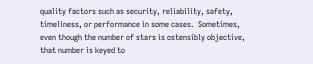quality factors such as security, reliability, safety, timeliness, or performance in some cases.  Sometimes, even though the number of stars is ostensibly objective, that number is keyed to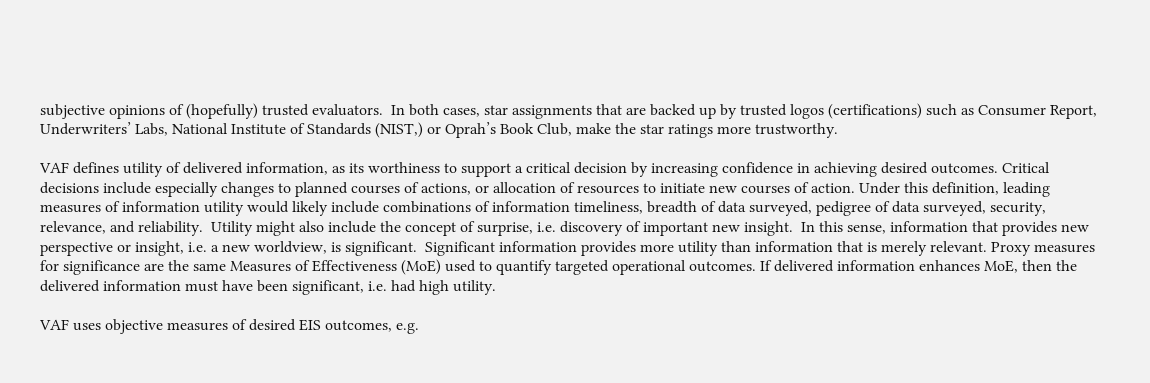subjective opinions of (hopefully) trusted evaluators.  In both cases, star assignments that are backed up by trusted logos (certifications) such as Consumer Report, Underwriters’ Labs, National Institute of Standards (NIST,) or Oprah’s Book Club, make the star ratings more trustworthy.

VAF defines utility of delivered information, as its worthiness to support a critical decision by increasing confidence in achieving desired outcomes. Critical decisions include especially changes to planned courses of actions, or allocation of resources to initiate new courses of action. Under this definition, leading measures of information utility would likely include combinations of information timeliness, breadth of data surveyed, pedigree of data surveyed, security, relevance, and reliability.  Utility might also include the concept of surprise, i.e. discovery of important new insight.  In this sense, information that provides new perspective or insight, i.e. a new worldview, is significant.  Significant information provides more utility than information that is merely relevant. Proxy measures for significance are the same Measures of Effectiveness (MoE) used to quantify targeted operational outcomes. If delivered information enhances MoE, then the delivered information must have been significant, i.e. had high utility.

VAF uses objective measures of desired EIS outcomes, e.g.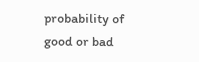probability of good or bad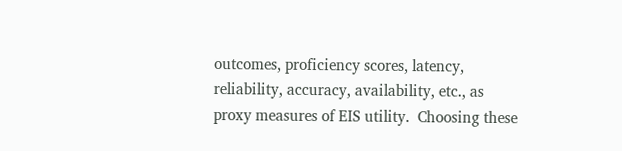outcomes, proficiency scores, latency, reliability, accuracy, availability, etc., as proxy measures of EIS utility.  Choosing these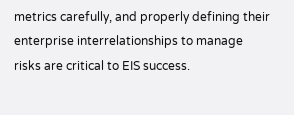metrics carefully, and properly defining their enterprise interrelationships to manage risks are critical to EIS success.